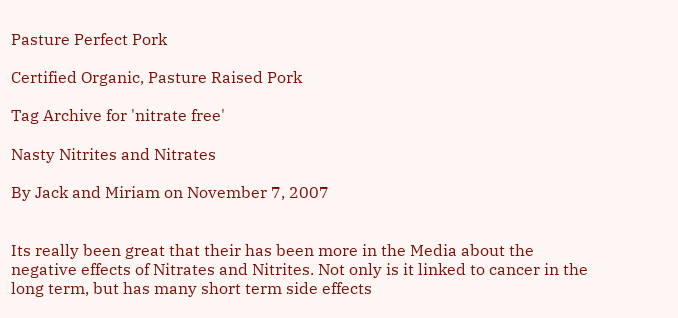Pasture Perfect Pork

Certified Organic, Pasture Raised Pork

Tag Archive for 'nitrate free'

Nasty Nitrites and Nitrates

By Jack and Miriam on November 7, 2007


Its really been great that their has been more in the Media about the negative effects of Nitrates and Nitrites. Not only is it linked to cancer in the long term, but has many short term side effects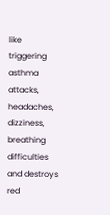like triggering asthma attacks, headaches, dizziness, breathing difficulties and destroys red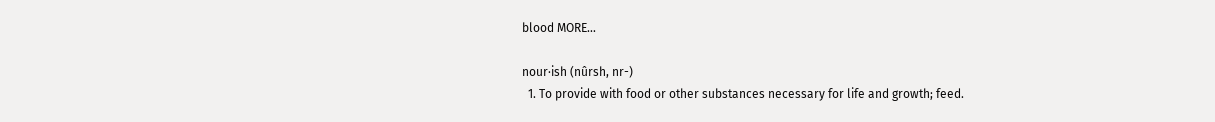blood MORE...

nour·ish (nûrsh, nr-)
  1. To provide with food or other substances necessary for life and growth; feed.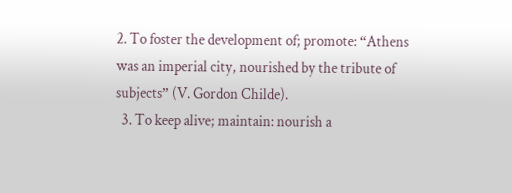2. To foster the development of; promote: “Athens was an imperial city, nourished by the tribute of subjects” (V. Gordon Childe).
  3. To keep alive; maintain: nourish a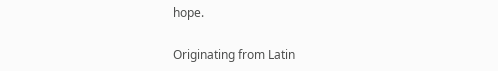hope.

Originating from Latin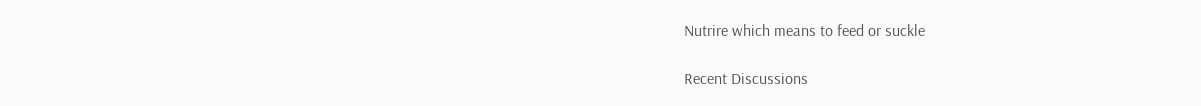Nutrire which means to feed or suckle

Recent Discussions